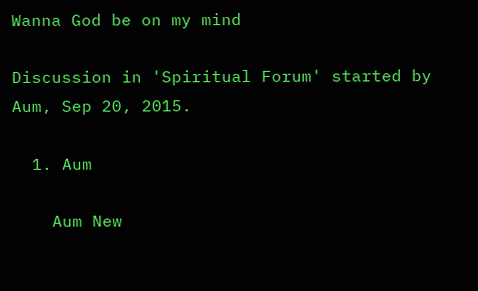Wanna God be on my mind

Discussion in 'Spiritual Forum' started by Aum, Sep 20, 2015.

  1. Aum

    Aum New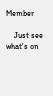Member

    Just see what's on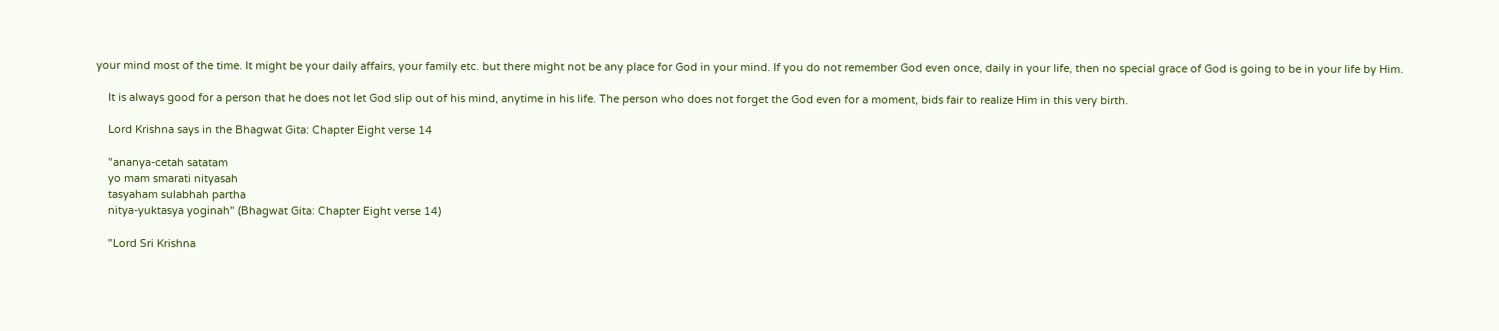your mind most of the time. It might be your daily affairs, your family etc. but there might not be any place for God in your mind. If you do not remember God even once, daily in your life, then no special grace of God is going to be in your life by Him.

    It is always good for a person that he does not let God slip out of his mind, anytime in his life. The person who does not forget the God even for a moment, bids fair to realize Him in this very birth.

    Lord Krishna says in the Bhagwat Gita: Chapter Eight verse 14

    "ananya-cetah satatam
    yo mam smarati nityasah
    tasyaham sulabhah partha
    nitya-yuktasya yoginah" (Bhagwat Gita: Chapter Eight verse 14)

    "Lord Sri Krishna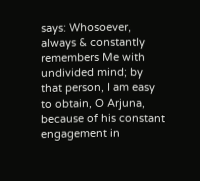says: Whosoever, always & constantly remembers Me with undivided mind; by that person, I am easy to obtain, O Arjuna, because of his constant engagement in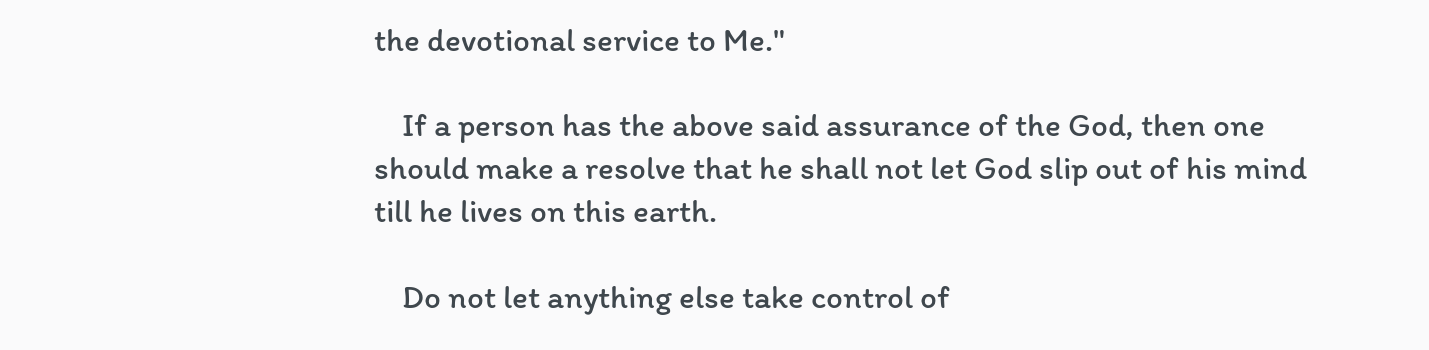the devotional service to Me."

    If a person has the above said assurance of the God, then one should make a resolve that he shall not let God slip out of his mind till he lives on this earth.

    Do not let anything else take control of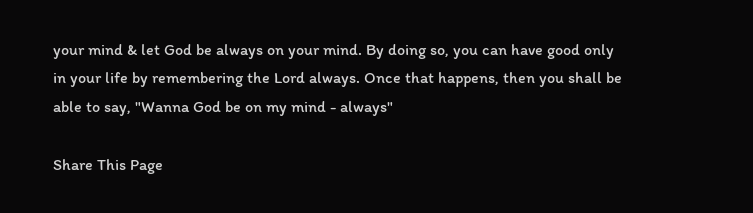your mind & let God be always on your mind. By doing so, you can have good only in your life by remembering the Lord always. Once that happens, then you shall be able to say, "Wanna God be on my mind - always"

Share This Page